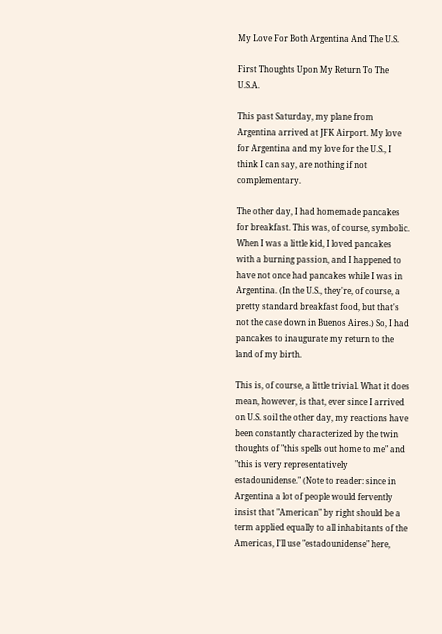My Love For Both Argentina And The U.S.

First Thoughts Upon My Return To The U.S.A.

This past Saturday, my plane from Argentina arrived at JFK Airport. My love for Argentina and my love for the U.S., I think I can say, are nothing if not complementary.

The other day, I had homemade pancakes for breakfast. This was, of course, symbolic. When I was a little kid, I loved pancakes with a burning passion, and I happened to have not once had pancakes while I was in Argentina. (In the U.S., they're, of course, a pretty standard breakfast food, but that's not the case down in Buenos Aires.) So, I had pancakes to inaugurate my return to the land of my birth.

This is, of course, a little trivial. What it does mean, however, is that, ever since I arrived on U.S. soil the other day, my reactions have been constantly characterized by the twin thoughts of "this spells out home to me" and "this is very representatively estadounidense." (Note to reader: since in Argentina a lot of people would fervently insist that "American" by right should be a term applied equally to all inhabitants of the Americas, I'll use "estadounidense" here,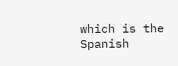which is the Spanish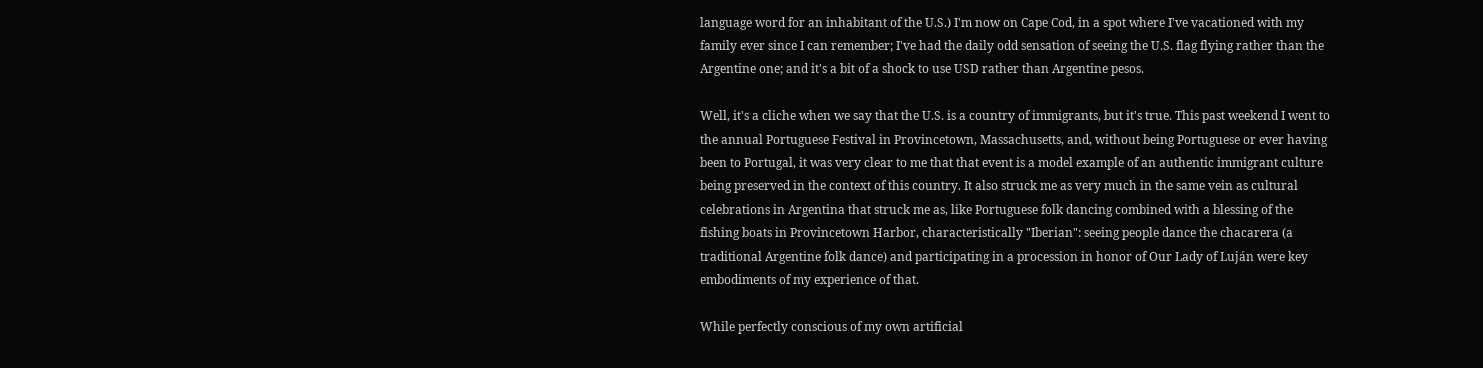language word for an inhabitant of the U.S.) I'm now on Cape Cod, in a spot where I've vacationed with my family ever since I can remember; I've had the daily odd sensation of seeing the U.S. flag flying rather than the Argentine one; and it's a bit of a shock to use USD rather than Argentine pesos.

Well, it's a cliche when we say that the U.S. is a country of immigrants, but it's true. This past weekend I went to the annual Portuguese Festival in Provincetown, Massachusetts, and, without being Portuguese or ever having been to Portugal, it was very clear to me that that event is a model example of an authentic immigrant culture being preserved in the context of this country. It also struck me as very much in the same vein as cultural celebrations in Argentina that struck me as, like Portuguese folk dancing combined with a blessing of the fishing boats in Provincetown Harbor, characteristically "Iberian": seeing people dance the chacarera (a traditional Argentine folk dance) and participating in a procession in honor of Our Lady of Luján were key embodiments of my experience of that.

While perfectly conscious of my own artificial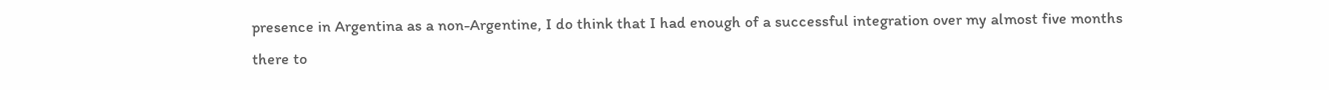presence in Argentina as a non-Argentine, I do think that I had enough of a successful integration over my almost five months there to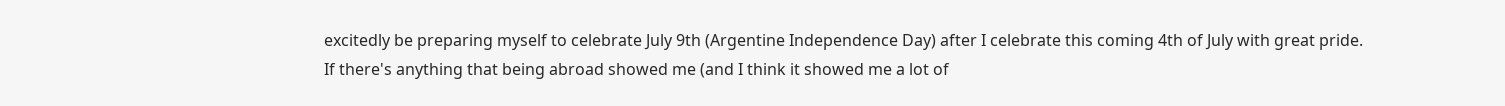excitedly be preparing myself to celebrate July 9th (Argentine Independence Day) after I celebrate this coming 4th of July with great pride. If there's anything that being abroad showed me (and I think it showed me a lot of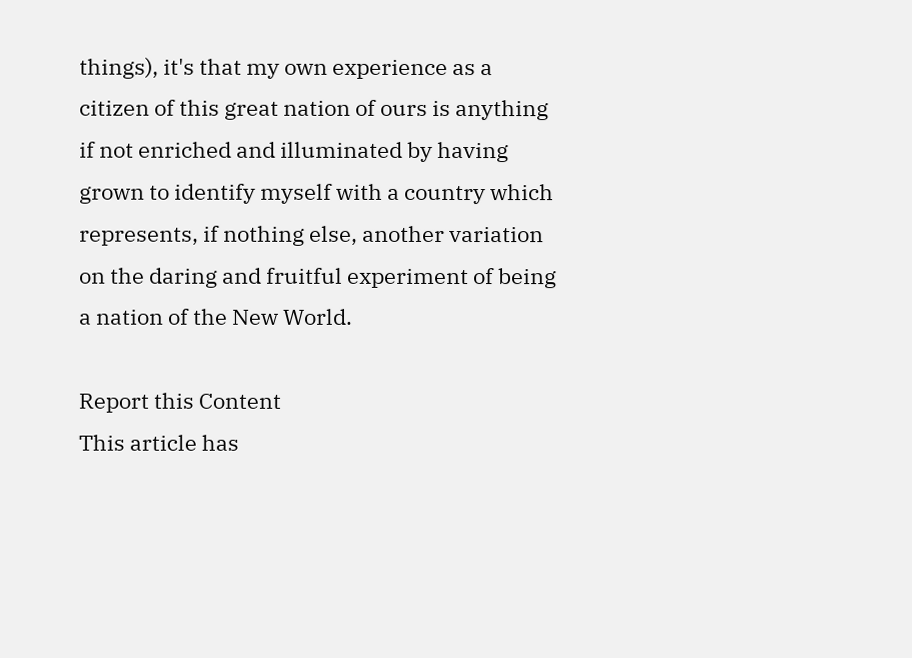things), it's that my own experience as a citizen of this great nation of ours is anything if not enriched and illuminated by having grown to identify myself with a country which represents, if nothing else, another variation on the daring and fruitful experiment of being a nation of the New World.

Report this Content
This article has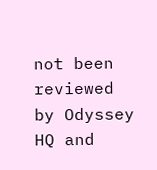not been reviewed by Odyssey HQ and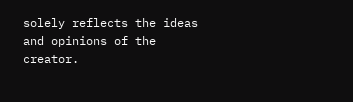solely reflects the ideas and opinions of the creator.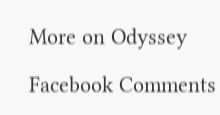More on Odyssey

Facebook Comments